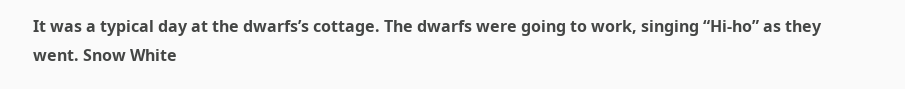It was a typical day at the dwarfs’s cottage. The dwarfs were going to work, singing “Hi-ho” as they went. Snow White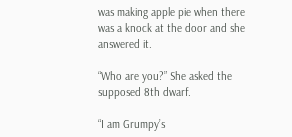was making apple pie when there was a knock at the door and she answered it.

“Who are you?” She asked the supposed 8th dwarf.

“I am Grumpy’s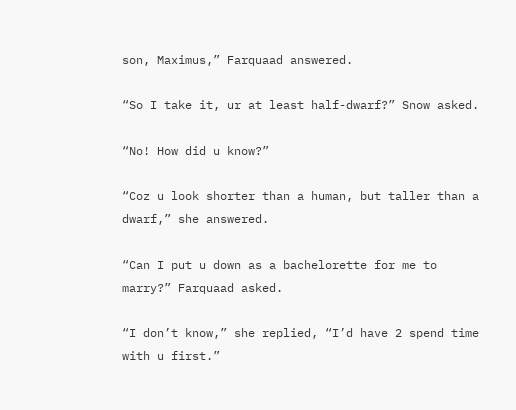son, Maximus,” Farquaad answered.

“So I take it, ur at least half-dwarf?” Snow asked.

“No! How did u know?”

“Coz u look shorter than a human, but taller than a dwarf,” she answered.

“Can I put u down as a bachelorette for me to marry?” Farquaad asked.

“I don’t know,” she replied, “I’d have 2 spend time with u first.”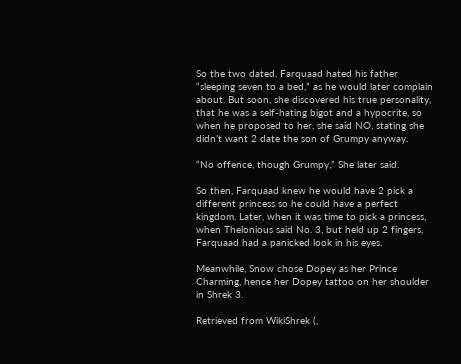So the two dated. Farquaad hated his father “sleeping seven to a bed,” as he would later complain about. But soon, she discovered his true personality, that he was a self-hating bigot and a hypocrite, so when he proposed to her, she said NO, stating she didn’t want 2 date the son of Grumpy anyway.

“No offence, though Grumpy,” She later said.

So then, Farquaad knew he would have 2 pick a different princess so he could have a perfect kingdom. Later, when it was time to pick a princess, when Thelonious said No. 3, but held up 2 fingers, Farquaad had a panicked look in his eyes.

Meanwhile, Snow chose Dopey as her Prince Charming, hence her Dopey tattoo on her shoulder in Shrek 3.

Retrieved from WikiShrek (,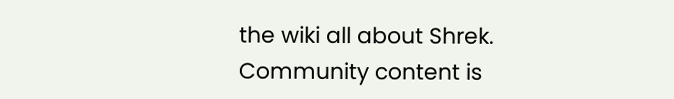the wiki all about Shrek.
Community content is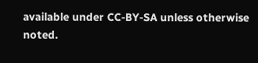available under CC-BY-SA unless otherwise noted.